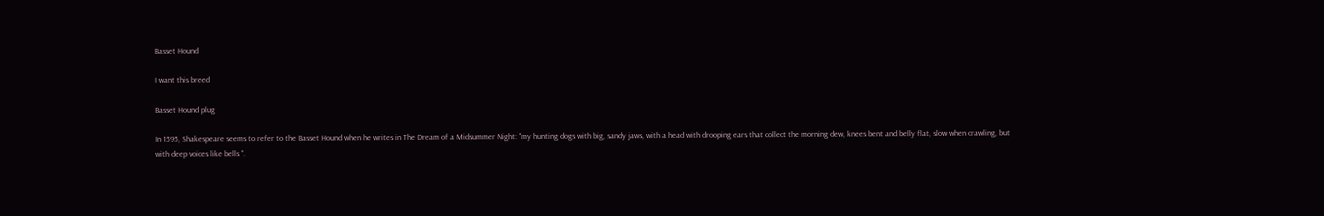Basset Hound

I want this breed

Basset Hound plug

In 1595, Shakespeare seems to refer to the Basset Hound when he writes in The Dream of a Midsummer Night: "my hunting dogs with big, sandy jaws, with a head with drooping ears that collect the morning dew, knees bent and belly flat, slow when crawling, but with deep voices like bells ".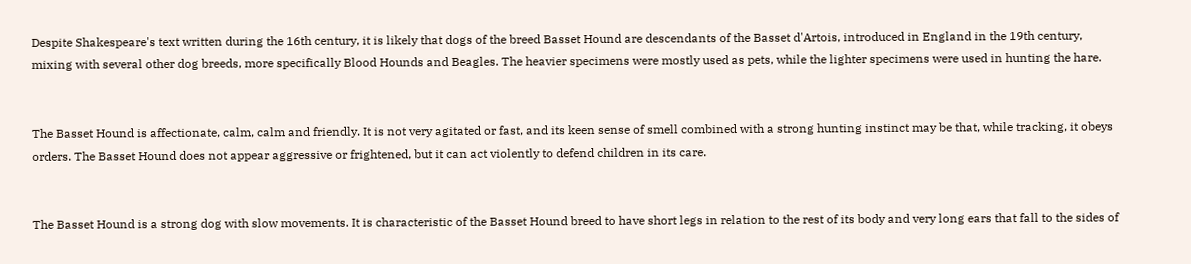Despite Shakespeare's text written during the 16th century, it is likely that dogs of the breed Basset Hound are descendants of the Basset d'Artois, introduced in England in the 19th century, mixing with several other dog breeds, more specifically Blood Hounds and Beagles. The heavier specimens were mostly used as pets, while the lighter specimens were used in hunting the hare.


The Basset Hound is affectionate, calm, calm and friendly. It is not very agitated or fast, and its keen sense of smell combined with a strong hunting instinct may be that, while tracking, it obeys orders. The Basset Hound does not appear aggressive or frightened, but it can act violently to defend children in its care.


The Basset Hound is a strong dog with slow movements. It is characteristic of the Basset Hound breed to have short legs in relation to the rest of its body and very long ears that fall to the sides of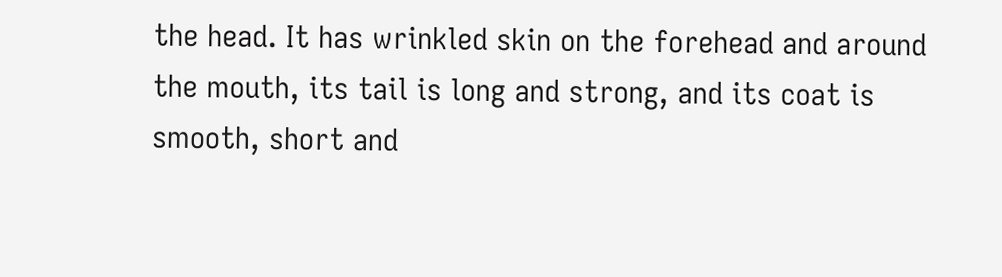the head. It has wrinkled skin on the forehead and around the mouth, its tail is long and strong, and its coat is smooth, short and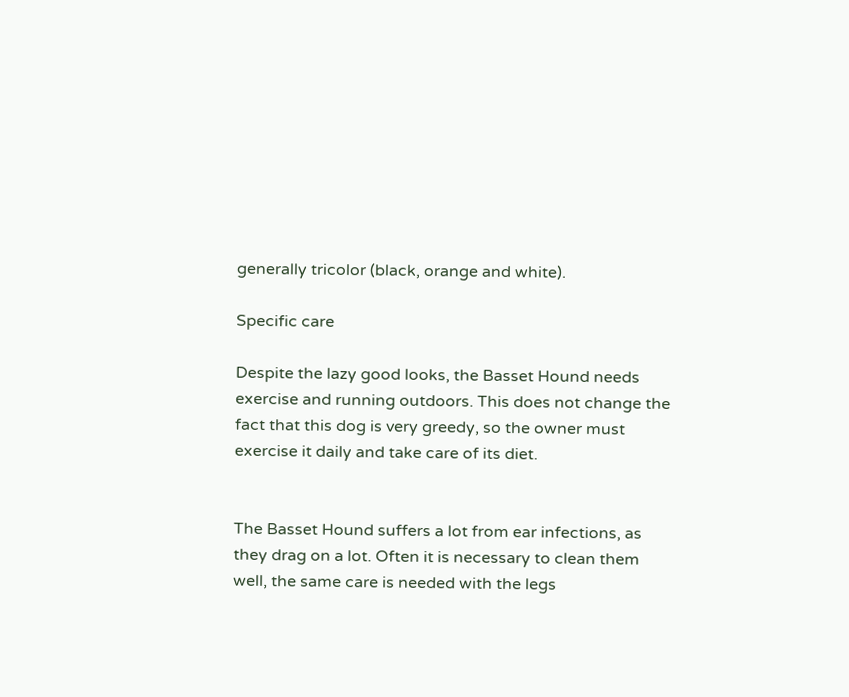generally tricolor (black, orange and white).

Specific care

Despite the lazy good looks, the Basset Hound needs exercise and running outdoors. This does not change the fact that this dog is very greedy, so the owner must exercise it daily and take care of its diet.


The Basset Hound suffers a lot from ear infections, as they drag on a lot. Often it is necessary to clean them well, the same care is needed with the legs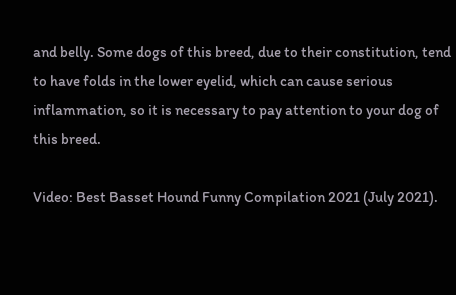and belly. Some dogs of this breed, due to their constitution, tend to have folds in the lower eyelid, which can cause serious inflammation, so it is necessary to pay attention to your dog of this breed.

Video: Best Basset Hound Funny Compilation 2021 (July 2021).